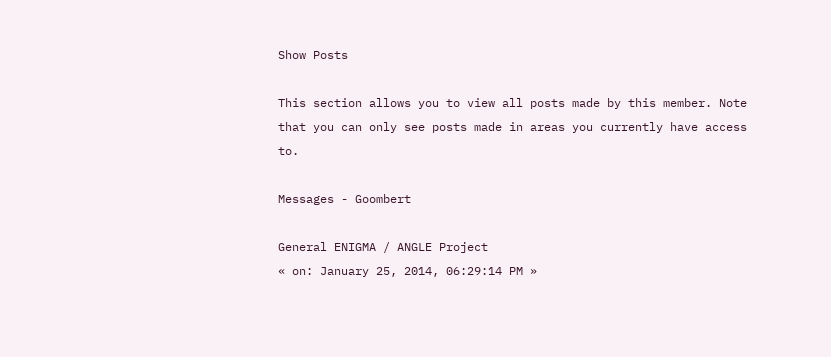Show Posts

This section allows you to view all posts made by this member. Note that you can only see posts made in areas you currently have access to.

Messages - Goombert

General ENIGMA / ANGLE Project
« on: January 25, 2014, 06:29:14 PM »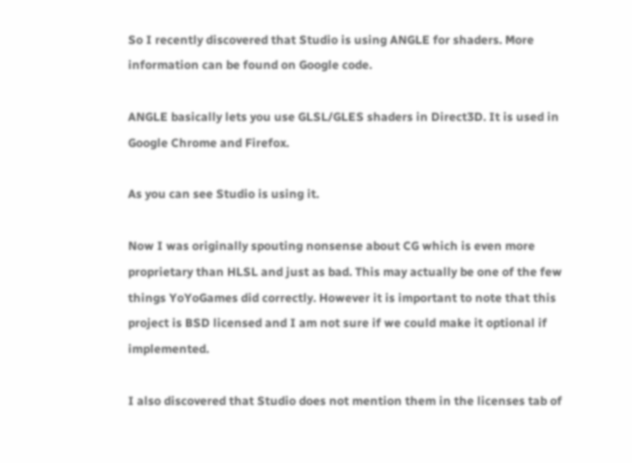So I recently discovered that Studio is using ANGLE for shaders. More information can be found on Google code.

ANGLE basically lets you use GLSL/GLES shaders in Direct3D. It is used in Google Chrome and Firefox.

As you can see Studio is using it.

Now I was originally spouting nonsense about CG which is even more proprietary than HLSL and just as bad. This may actually be one of the few things YoYoGames did correctly. However it is important to note that this project is BSD licensed and I am not sure if we could make it optional if implemented.

I also discovered that Studio does not mention them in the licenses tab of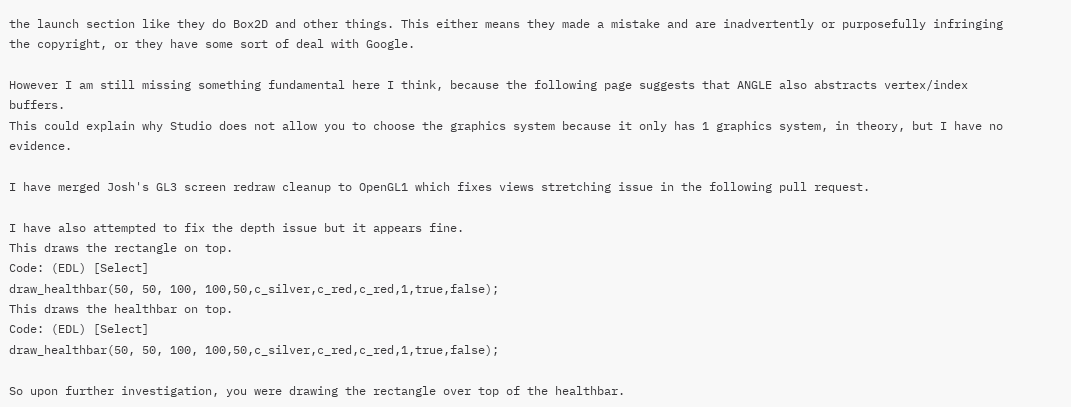the launch section like they do Box2D and other things. This either means they made a mistake and are inadvertently or purposefully infringing the copyright, or they have some sort of deal with Google.

However I am still missing something fundamental here I think, because the following page suggests that ANGLE also abstracts vertex/index buffers.
This could explain why Studio does not allow you to choose the graphics system because it only has 1 graphics system, in theory, but I have no evidence.

I have merged Josh's GL3 screen redraw cleanup to OpenGL1 which fixes views stretching issue in the following pull request.

I have also attempted to fix the depth issue but it appears fine.
This draws the rectangle on top.
Code: (EDL) [Select]
draw_healthbar(50, 50, 100, 100,50,c_silver,c_red,c_red,1,true,false);
This draws the healthbar on top.
Code: (EDL) [Select]
draw_healthbar(50, 50, 100, 100,50,c_silver,c_red,c_red,1,true,false);

So upon further investigation, you were drawing the rectangle over top of the healthbar.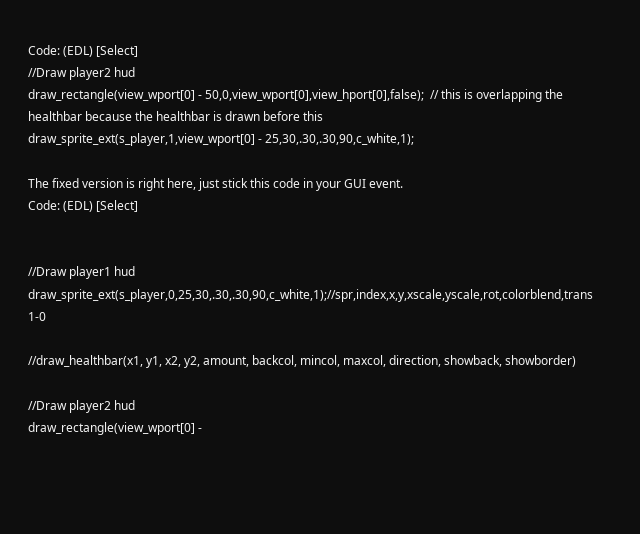Code: (EDL) [Select]
//Draw player2 hud
draw_rectangle(view_wport[0] - 50,0,view_wport[0],view_hport[0],false);  // this is overlapping the healthbar because the healthbar is drawn before this
draw_sprite_ext(s_player,1,view_wport[0] - 25,30,.30,.30,90,c_white,1);

The fixed version is right here, just stick this code in your GUI event.
Code: (EDL) [Select]


//Draw player1 hud
draw_sprite_ext(s_player,0,25,30,.30,.30,90,c_white,1);//spr,index,x,y,xscale,yscale,rot,colorblend,trans 1-0

//draw_healthbar(x1, y1, x2, y2, amount, backcol, mincol, maxcol, direction, showback, showborder)

//Draw player2 hud
draw_rectangle(view_wport[0] -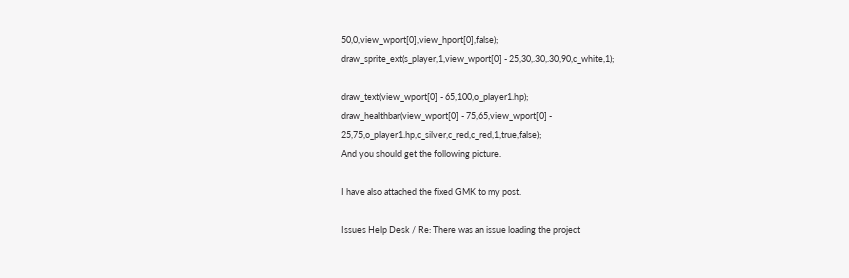50,0,view_wport[0],view_hport[0],false);
draw_sprite_ext(s_player,1,view_wport[0] - 25,30,.30,.30,90,c_white,1);

draw_text(view_wport[0] - 65,100,o_player1.hp);
draw_healthbar(view_wport[0] - 75,65,view_wport[0] - 25,75,o_player1.hp,c_silver,c_red,c_red,1,true,false);
And you should get the following picture.

I have also attached the fixed GMK to my post.

Issues Help Desk / Re: There was an issue loading the project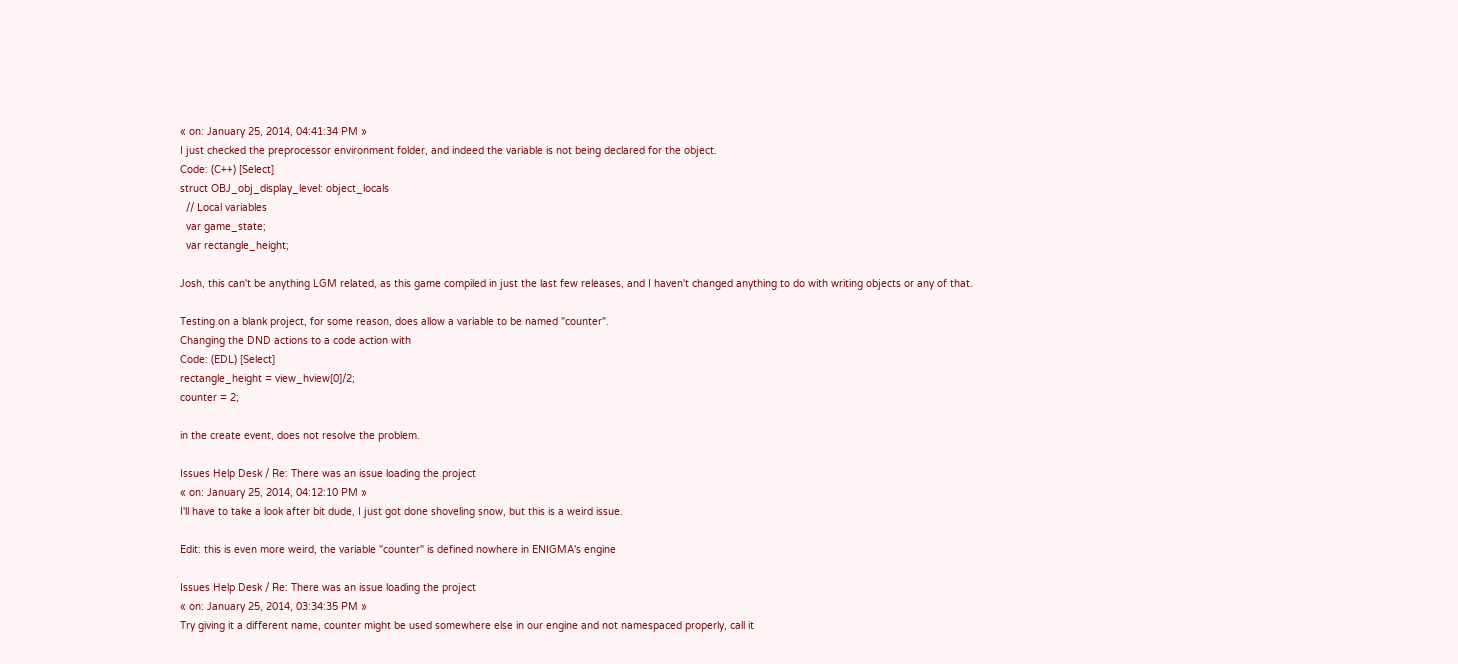« on: January 25, 2014, 04:41:34 PM »
I just checked the preprocessor environment folder, and indeed the variable is not being declared for the object.
Code: (C++) [Select]
struct OBJ_obj_display_level: object_locals
  // Local variables
  var game_state;
  var rectangle_height;

Josh, this can't be anything LGM related, as this game compiled in just the last few releases, and I haven't changed anything to do with writing objects or any of that.

Testing on a blank project, for some reason, does allow a variable to be named "counter".
Changing the DND actions to a code action with
Code: (EDL) [Select]
rectangle_height = view_hview[0]/2;
counter = 2;

in the create event, does not resolve the problem.

Issues Help Desk / Re: There was an issue loading the project
« on: January 25, 2014, 04:12:10 PM »
I'll have to take a look after bit dude, I just got done shoveling snow, but this is a weird issue.

Edit: this is even more weird, the variable "counter" is defined nowhere in ENIGMA's engine

Issues Help Desk / Re: There was an issue loading the project
« on: January 25, 2014, 03:34:35 PM »
Try giving it a different name, counter might be used somewhere else in our engine and not namespaced properly, call it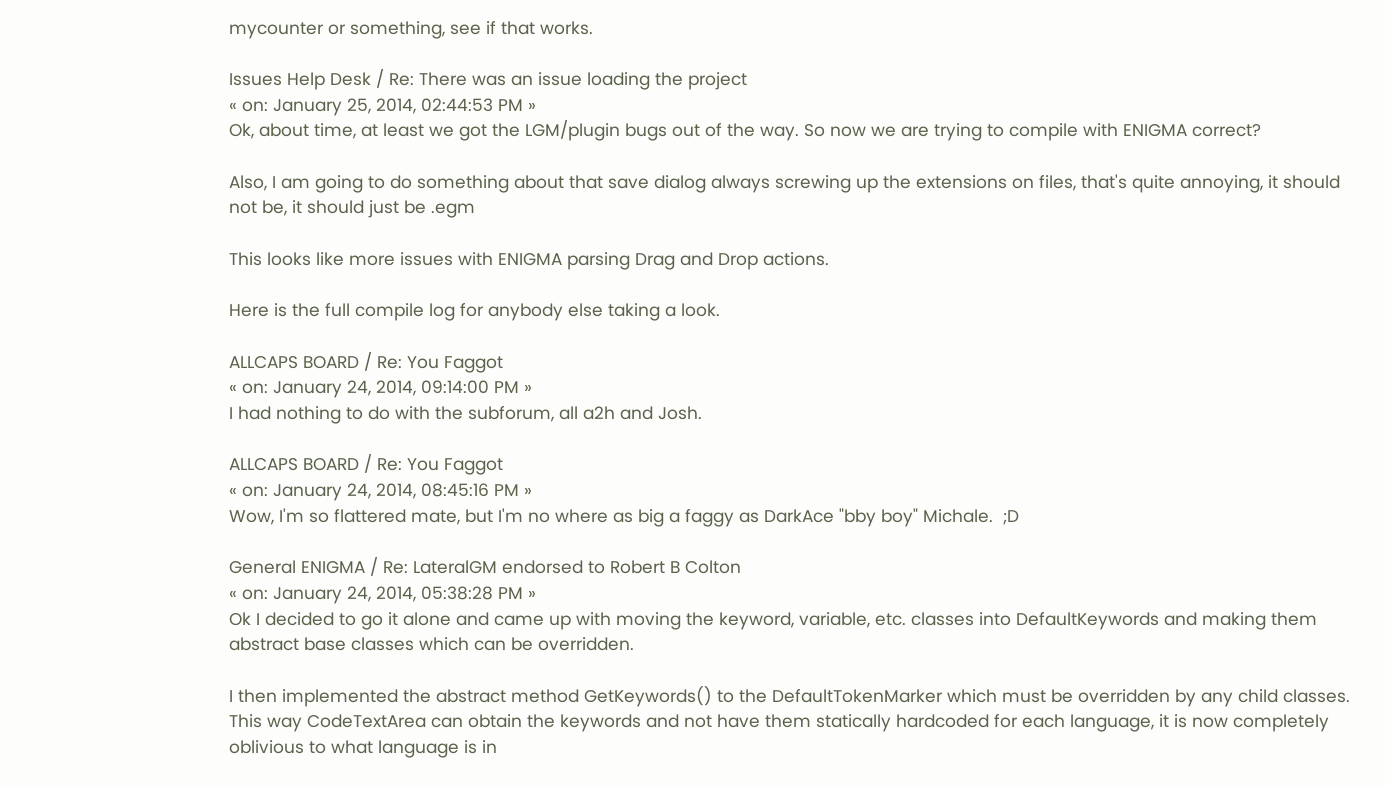mycounter or something, see if that works.

Issues Help Desk / Re: There was an issue loading the project
« on: January 25, 2014, 02:44:53 PM »
Ok, about time, at least we got the LGM/plugin bugs out of the way. So now we are trying to compile with ENIGMA correct?

Also, I am going to do something about that save dialog always screwing up the extensions on files, that's quite annoying, it should not be, it should just be .egm

This looks like more issues with ENIGMA parsing Drag and Drop actions.

Here is the full compile log for anybody else taking a look.

ALLCAPS BOARD / Re: You Faggot
« on: January 24, 2014, 09:14:00 PM »
I had nothing to do with the subforum, all a2h and Josh.

ALLCAPS BOARD / Re: You Faggot
« on: January 24, 2014, 08:45:16 PM »
Wow, I'm so flattered mate, but I'm no where as big a faggy as DarkAce "bby boy" Michale.  ;D

General ENIGMA / Re: LateralGM endorsed to Robert B Colton
« on: January 24, 2014, 05:38:28 PM »
Ok I decided to go it alone and came up with moving the keyword, variable, etc. classes into DefaultKeywords and making them abstract base classes which can be overridden.

I then implemented the abstract method GetKeywords() to the DefaultTokenMarker which must be overridden by any child classes. This way CodeTextArea can obtain the keywords and not have them statically hardcoded for each language, it is now completely oblivious to what language is in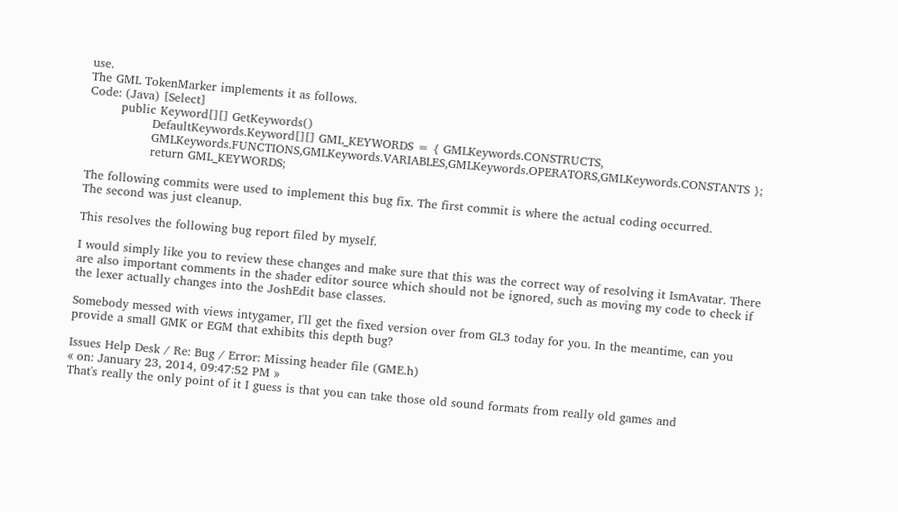use.
The GML TokenMarker implements it as follows.
Code: (Java) [Select]
        public Keyword[][] GetKeywords()
                DefaultKeywords.Keyword[][] GML_KEYWORDS = { GMLKeywords.CONSTRUCTS,
                GMLKeywords.FUNCTIONS,GMLKeywords.VARIABLES,GMLKeywords.OPERATORS,GMLKeywords.CONSTANTS };
                return GML_KEYWORDS;

The following commits were used to implement this bug fix. The first commit is where the actual coding occurred.
The second was just cleanup.

This resolves the following bug report filed by myself.

I would simply like you to review these changes and make sure that this was the correct way of resolving it IsmAvatar. There are also important comments in the shader editor source which should not be ignored, such as moving my code to check if the lexer actually changes into the JoshEdit base classes.

Somebody messed with views intygamer, I'll get the fixed version over from GL3 today for you. In the meantime, can you provide a small GMK or EGM that exhibits this depth bug?

Issues Help Desk / Re: Bug / Error: Missing header file (GME.h)
« on: January 23, 2014, 09:47:52 PM »
That's really the only point of it I guess is that you can take those old sound formats from really old games and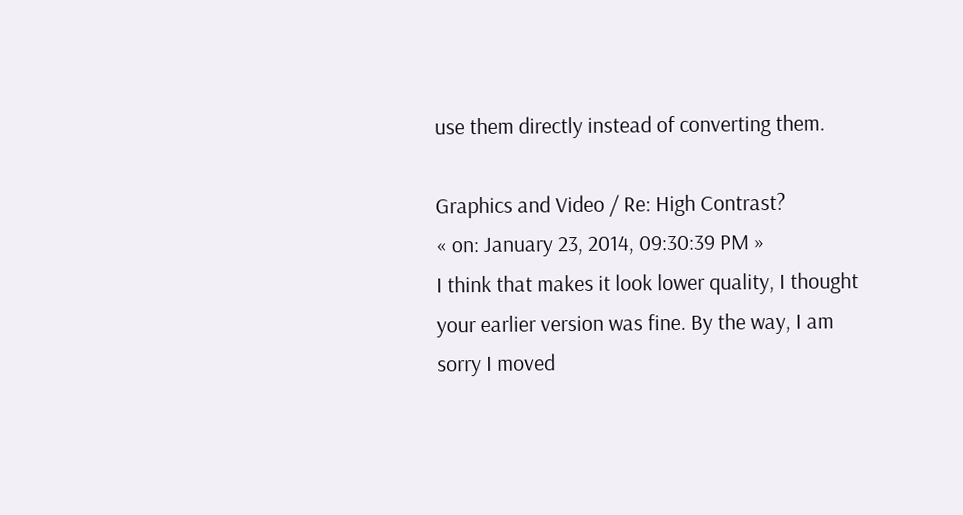use them directly instead of converting them.

Graphics and Video / Re: High Contrast?
« on: January 23, 2014, 09:30:39 PM »
I think that makes it look lower quality, I thought your earlier version was fine. By the way, I am sorry I moved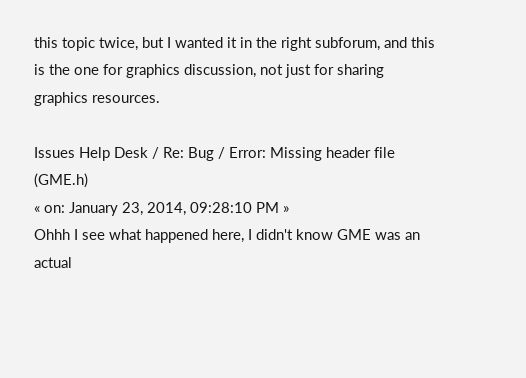this topic twice, but I wanted it in the right subforum, and this is the one for graphics discussion, not just for sharing graphics resources.

Issues Help Desk / Re: Bug / Error: Missing header file (GME.h)
« on: January 23, 2014, 09:28:10 PM »
Ohhh I see what happened here, I didn't know GME was an actual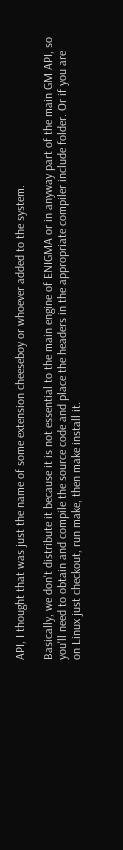API, I thought that was just the name of some extension cheeseboy or whoever added to the system.

Basically, we don't distribute it because it is not essential to the main engine of ENIGMA or in anyway part of the main GM API, so you'll need to obtain and compile the source code and place the headers in the appropriate compiler include folder. Or if you are on Linux just checkout, run make, then make install it.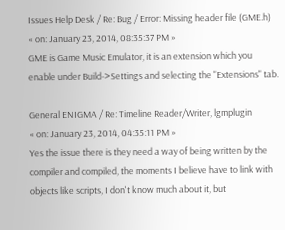Issues Help Desk / Re: Bug / Error: Missing header file (GME.h)
« on: January 23, 2014, 08:35:37 PM »
GME is Game Music Emulator, it is an extension which you enable under Build->Settings and selecting the "Extensions" tab.

General ENIGMA / Re: Timeline Reader/Writer, lgmplugin
« on: January 23, 2014, 04:35:11 PM »
Yes the issue there is they need a way of being written by the compiler and compiled, the moments I believe have to link with objects like scripts, I don't know much about it, but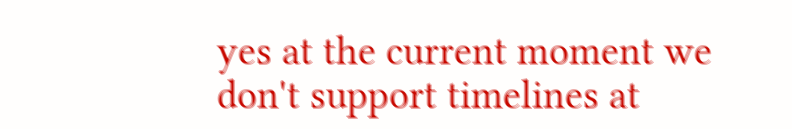yes at the current moment we don't support timelines at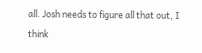all. Josh needs to figure all that out, I think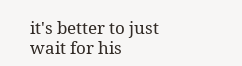it's better to just wait for his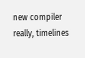new compiler really, timelines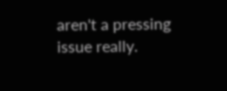aren't a pressing issue really.